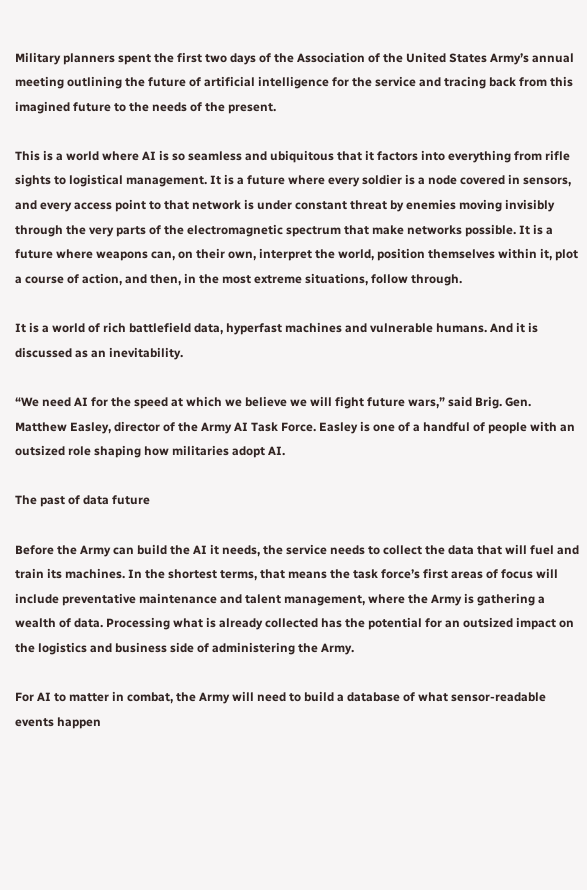Military planners spent the first two days of the Association of the United States Army’s annual meeting outlining the future of artificial intelligence for the service and tracing back from this imagined future to the needs of the present.

This is a world where AI is so seamless and ubiquitous that it factors into everything from rifle sights to logistical management. It is a future where every soldier is a node covered in sensors, and every access point to that network is under constant threat by enemies moving invisibly through the very parts of the electromagnetic spectrum that make networks possible. It is a future where weapons can, on their own, interpret the world, position themselves within it, plot a course of action, and then, in the most extreme situations, follow through.

It is a world of rich battlefield data, hyperfast machines and vulnerable humans. And it is discussed as an inevitability.

“We need AI for the speed at which we believe we will fight future wars,” said Brig. Gen. Matthew Easley, director of the Army AI Task Force. Easley is one of a handful of people with an outsized role shaping how militaries adopt AI.

The past of data future

Before the Army can build the AI it needs, the service needs to collect the data that will fuel and train its machines. In the shortest terms, that means the task force’s first areas of focus will include preventative maintenance and talent management, where the Army is gathering a wealth of data. Processing what is already collected has the potential for an outsized impact on the logistics and business side of administering the Army.

For AI to matter in combat, the Army will need to build a database of what sensor-readable events happen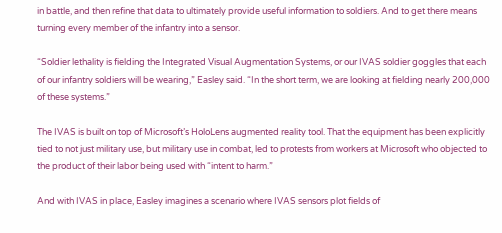in battle, and then refine that data to ultimately provide useful information to soldiers. And to get there means turning every member of the infantry into a sensor.

“Soldier lethality is fielding the Integrated Visual Augmentation Systems, or our IVAS soldier goggles that each of our infantry soldiers will be wearing,” Easley said. “In the short term, we are looking at fielding nearly 200,000 of these systems.”

The IVAS is built on top of Microsoft’s HoloLens augmented reality tool. That the equipment has been explicitly tied to not just military use, but military use in combat, led to protests from workers at Microsoft who objected to the product of their labor being used with “intent to harm.”

And with IVAS in place, Easley imagines a scenario where IVAS sensors plot fields of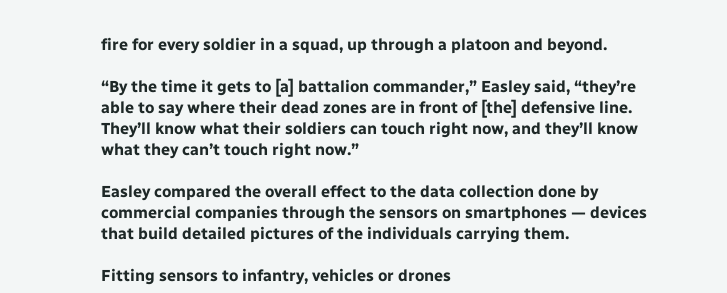fire for every soldier in a squad, up through a platoon and beyond.

“By the time it gets to [a] battalion commander,” Easley said, “they’re able to say where their dead zones are in front of [the] defensive line. They’ll know what their soldiers can touch right now, and they’ll know what they can’t touch right now.”

Easley compared the overall effect to the data collection done by commercial companies through the sensors on smartphones — devices that build detailed pictures of the individuals carrying them.

Fitting sensors to infantry, vehicles or drones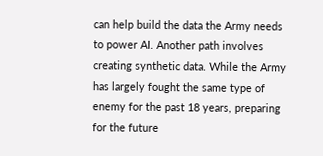can help build the data the Army needs to power AI. Another path involves creating synthetic data. While the Army has largely fought the same type of enemy for the past 18 years, preparing for the future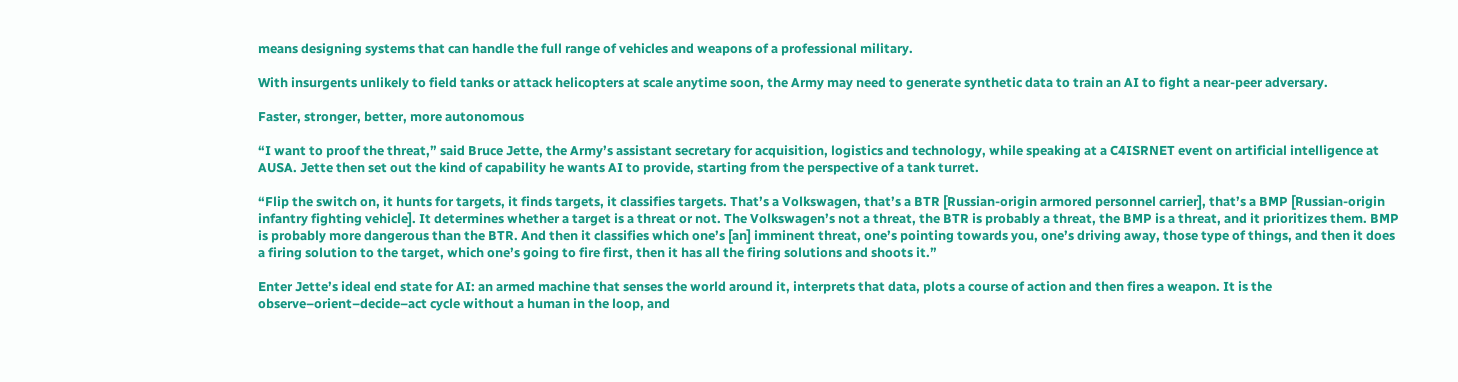means designing systems that can handle the full range of vehicles and weapons of a professional military.

With insurgents unlikely to field tanks or attack helicopters at scale anytime soon, the Army may need to generate synthetic data to train an AI to fight a near-peer adversary.

Faster, stronger, better, more autonomous

“I want to proof the threat,” said Bruce Jette, the Army’s assistant secretary for acquisition, logistics and technology, while speaking at a C4ISRNET event on artificial intelligence at AUSA. Jette then set out the kind of capability he wants AI to provide, starting from the perspective of a tank turret.

“Flip the switch on, it hunts for targets, it finds targets, it classifies targets. That’s a Volkswagen, that’s a BTR [Russian-origin armored personnel carrier], that’s a BMP [Russian-origin infantry fighting vehicle]. It determines whether a target is a threat or not. The Volkswagen’s not a threat, the BTR is probably a threat, the BMP is a threat, and it prioritizes them. BMP is probably more dangerous than the BTR. And then it classifies which one’s [an] imminent threat, one’s pointing towards you, one’s driving away, those type of things, and then it does a firing solution to the target, which one’s going to fire first, then it has all the firing solutions and shoots it.”

Enter Jette’s ideal end state for AI: an armed machine that senses the world around it, interprets that data, plots a course of action and then fires a weapon. It is the observe–orient–decide–act cycle without a human in the loop, and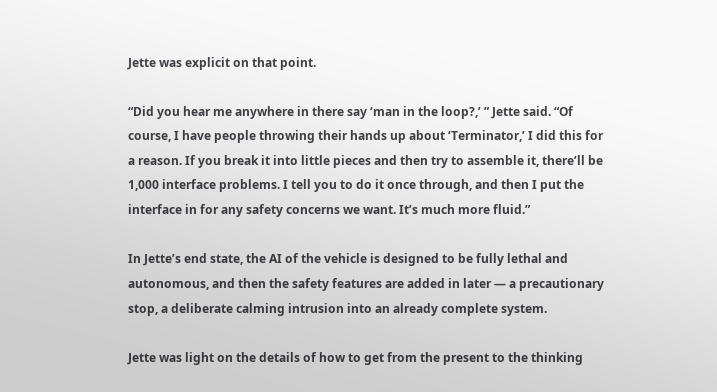Jette was explicit on that point.

“Did you hear me anywhere in there say ‘man in the loop?,’ ” Jette said. “Of course, I have people throwing their hands up about ‘Terminator,’ I did this for a reason. If you break it into little pieces and then try to assemble it, there’ll be 1,000 interface problems. I tell you to do it once through, and then I put the interface in for any safety concerns we want. It’s much more fluid.”

In Jette’s end state, the AI of the vehicle is designed to be fully lethal and autonomous, and then the safety features are added in later — a precautionary stop, a deliberate calming intrusion into an already complete system.

Jette was light on the details of how to get from the present to the thinking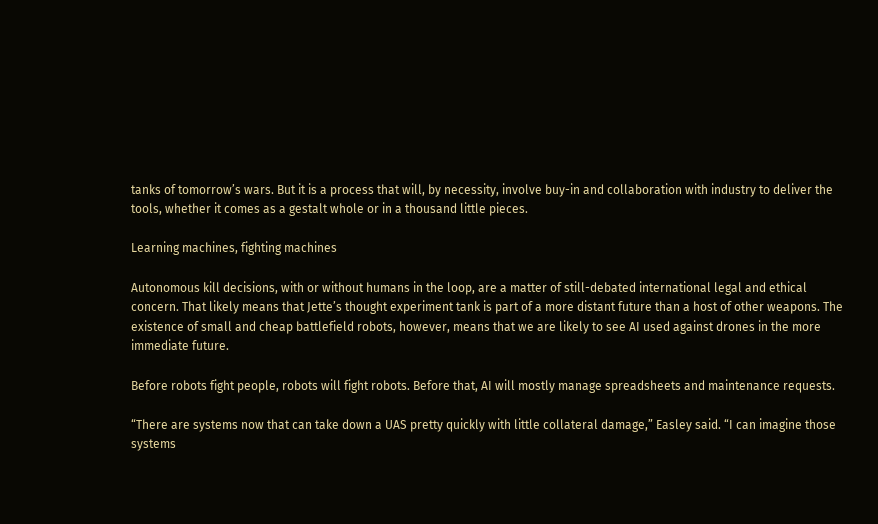tanks of tomorrow’s wars. But it is a process that will, by necessity, involve buy-in and collaboration with industry to deliver the tools, whether it comes as a gestalt whole or in a thousand little pieces.

Learning machines, fighting machines

Autonomous kill decisions, with or without humans in the loop, are a matter of still-debated international legal and ethical concern. That likely means that Jette’s thought experiment tank is part of a more distant future than a host of other weapons. The existence of small and cheap battlefield robots, however, means that we are likely to see AI used against drones in the more immediate future.

Before robots fight people, robots will fight robots. Before that, AI will mostly manage spreadsheets and maintenance requests.

“There are systems now that can take down a UAS pretty quickly with little collateral damage,” Easley said. “I can imagine those systems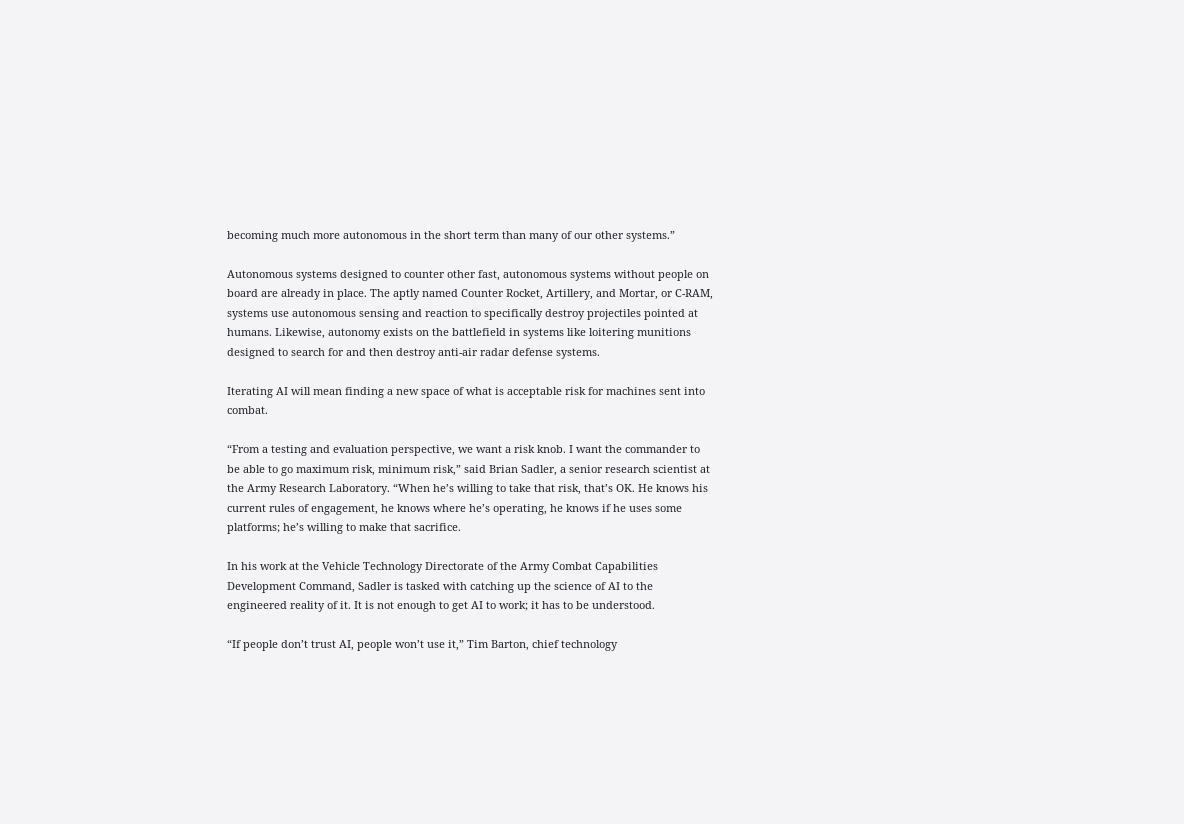becoming much more autonomous in the short term than many of our other systems.”

Autonomous systems designed to counter other fast, autonomous systems without people on board are already in place. The aptly named Counter Rocket, Artillery, and Mortar, or C-RAM, systems use autonomous sensing and reaction to specifically destroy projectiles pointed at humans. Likewise, autonomy exists on the battlefield in systems like loitering munitions designed to search for and then destroy anti-air radar defense systems.

Iterating AI will mean finding a new space of what is acceptable risk for machines sent into combat.

“From a testing and evaluation perspective, we want a risk knob. I want the commander to be able to go maximum risk, minimum risk,” said Brian Sadler, a senior research scientist at the Army Research Laboratory. “When he’s willing to take that risk, that’s OK. He knows his current rules of engagement, he knows where he’s operating, he knows if he uses some platforms; he’s willing to make that sacrifice.

In his work at the Vehicle Technology Directorate of the Army Combat Capabilities Development Command, Sadler is tasked with catching up the science of AI to the engineered reality of it. It is not enough to get AI to work; it has to be understood.

“If people don’t trust AI, people won’t use it,” Tim Barton, chief technology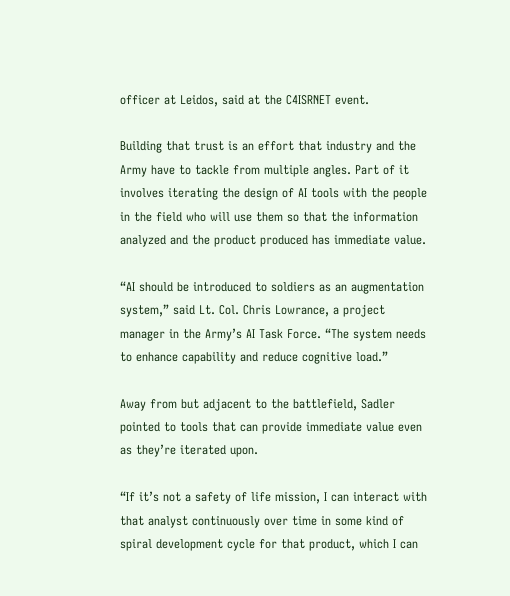officer at Leidos, said at the C4ISRNET event.

Building that trust is an effort that industry and the Army have to tackle from multiple angles. Part of it involves iterating the design of AI tools with the people in the field who will use them so that the information analyzed and the product produced has immediate value.

“AI should be introduced to soldiers as an augmentation system,” said Lt. Col. Chris Lowrance, a project manager in the Army’s AI Task Force. “The system needs to enhance capability and reduce cognitive load.”

Away from but adjacent to the battlefield, Sadler pointed to tools that can provide immediate value even as they’re iterated upon.

“If it’s not a safety of life mission, I can interact with that analyst continuously over time in some kind of spiral development cycle for that product, which I can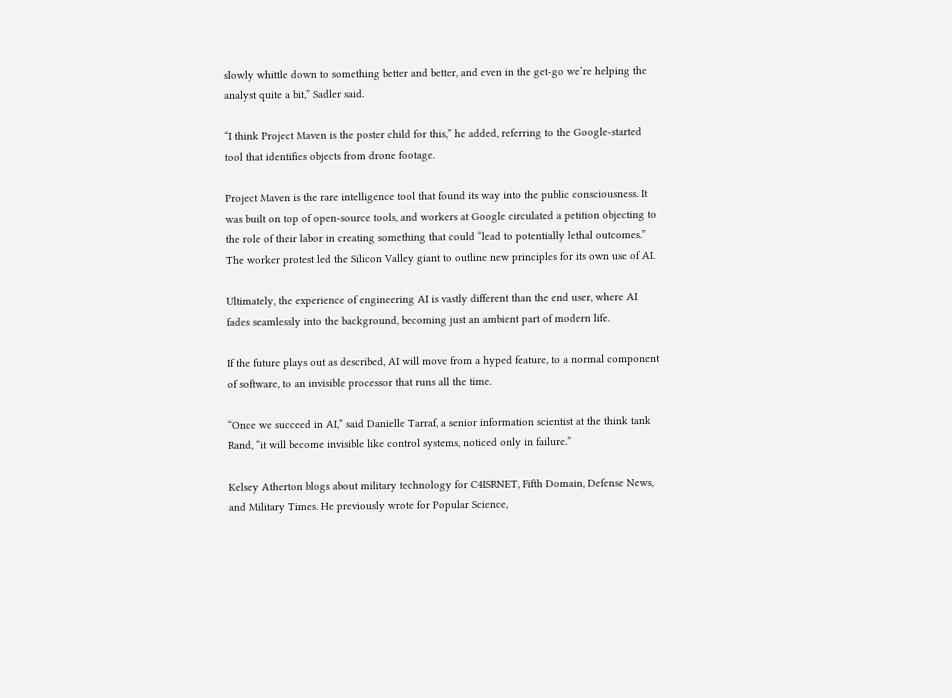slowly whittle down to something better and better, and even in the get-go we’re helping the analyst quite a bit,” Sadler said.

“I think Project Maven is the poster child for this,” he added, referring to the Google-started tool that identifies objects from drone footage.

Project Maven is the rare intelligence tool that found its way into the public consciousness. It was built on top of open-source tools, and workers at Google circulated a petition objecting to the role of their labor in creating something that could “lead to potentially lethal outcomes.” The worker protest led the Silicon Valley giant to outline new principles for its own use of AI.

Ultimately, the experience of engineering AI is vastly different than the end user, where AI fades seamlessly into the background, becoming just an ambient part of modern life.

If the future plays out as described, AI will move from a hyped feature, to a normal component of software, to an invisible processor that runs all the time.

“Once we succeed in AI,” said Danielle Tarraf, a senior information scientist at the think tank Rand, “it will become invisible like control systems, noticed only in failure.”

Kelsey Atherton blogs about military technology for C4ISRNET, Fifth Domain, Defense News, and Military Times. He previously wrote for Popular Science,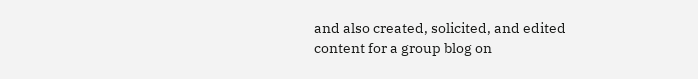and also created, solicited, and edited content for a group blog on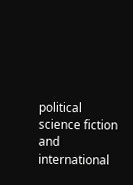political science fiction and international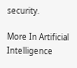security.

More In Artificial Intelligence